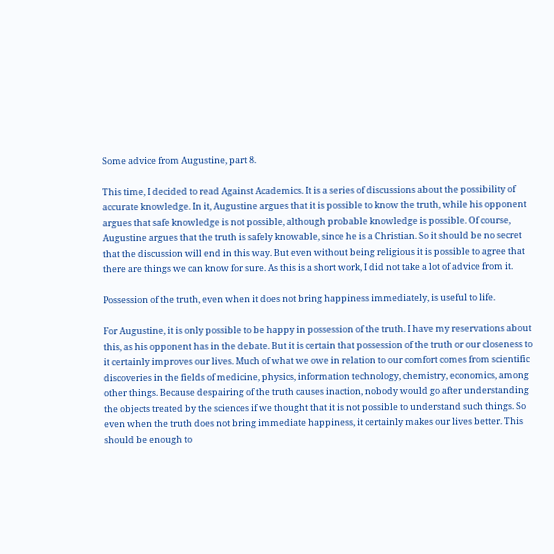Some advice from Augustine, part 8.

This time, I decided to read Against Academics. It is a series of discussions about the possibility of accurate knowledge. In it, Augustine argues that it is possible to know the truth, while his opponent argues that safe knowledge is not possible, although probable knowledge is possible. Of course, Augustine argues that the truth is safely knowable, since he is a Christian. So it should be no secret that the discussion will end in this way. But even without being religious it is possible to agree that there are things we can know for sure. As this is a short work, I did not take a lot of advice from it.

Possession of the truth, even when it does not bring happiness immediately, is useful to life.

For Augustine, it is only possible to be happy in possession of the truth. I have my reservations about this, as his opponent has in the debate. But it is certain that possession of the truth or our closeness to it certainly improves our lives. Much of what we owe in relation to our comfort comes from scientific discoveries in the fields of medicine, physics, information technology, chemistry, economics, among other things. Because despairing of the truth causes inaction, nobody would go after understanding the objects treated by the sciences if we thought that it is not possible to understand such things. So even when the truth does not bring immediate happiness, it certainly makes our lives better. This should be enough to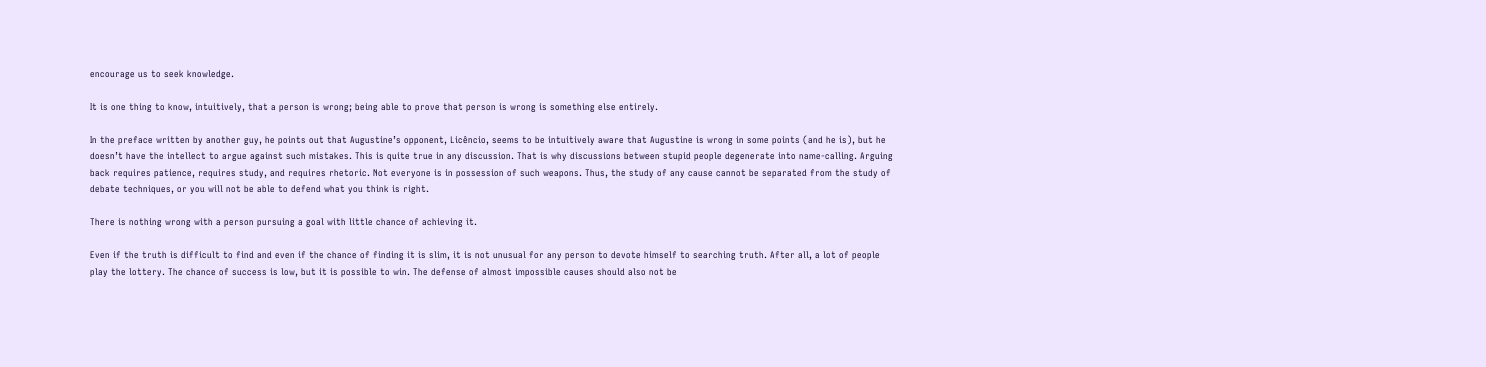encourage us to seek knowledge.

It is one thing to know, intuitively, that a person is wrong; being able to prove that person is wrong is something else entirely.

In the preface written by another guy, he points out that Augustine’s opponent, Licêncio, seems to be intuitively aware that Augustine is wrong in some points (and he is), but he doesn’t have the intellect to argue against such mistakes. This is quite true in any discussion. That is why discussions between stupid people degenerate into name-calling. Arguing back requires patience, requires study, and requires rhetoric. Not everyone is in possession of such weapons. Thus, the study of any cause cannot be separated from the study of debate techniques, or you will not be able to defend what you think is right.

There is nothing wrong with a person pursuing a goal with little chance of achieving it.

Even if the truth is difficult to find and even if the chance of finding it is slim, it is not unusual for any person to devote himself to searching truth. After all, a lot of people play the lottery. The chance of success is low, but it is possible to win. The defense of almost impossible causes should also not be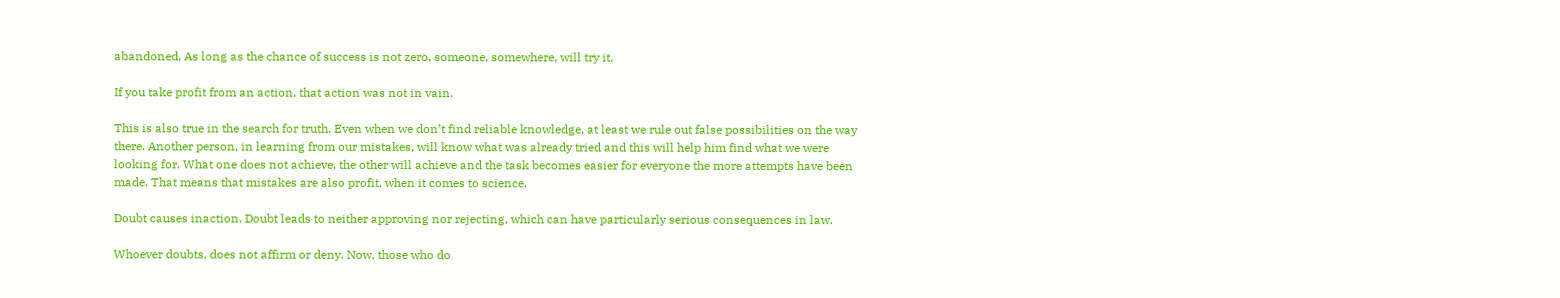abandoned. As long as the chance of success is not zero, someone, somewhere, will try it.

If you take profit from an action, that action was not in vain.

This is also true in the search for truth. Even when we don’t find reliable knowledge, at least we rule out false possibilities on the way there. Another person, in learning from our mistakes, will know what was already tried and this will help him find what we were looking for. What one does not achieve, the other will achieve and the task becomes easier for everyone the more attempts have been made. That means that mistakes are also profit, when it comes to science.

Doubt causes inaction. Doubt leads to neither approving nor rejecting, which can have particularly serious consequences in law.

Whoever doubts, does not affirm or deny. Now, those who do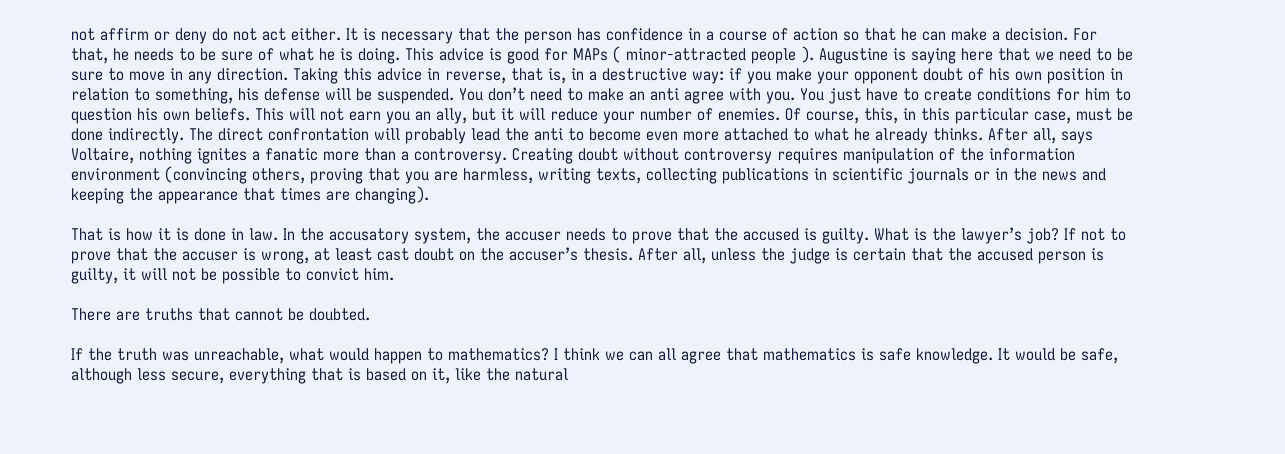not affirm or deny do not act either. It is necessary that the person has confidence in a course of action so that he can make a decision. For that, he needs to be sure of what he is doing. This advice is good for MAPs ( minor-attracted people ). Augustine is saying here that we need to be sure to move in any direction. Taking this advice in reverse, that is, in a destructive way: if you make your opponent doubt of his own position in relation to something, his defense will be suspended. You don’t need to make an anti agree with you. You just have to create conditions for him to question his own beliefs. This will not earn you an ally, but it will reduce your number of enemies. Of course, this, in this particular case, must be done indirectly. The direct confrontation will probably lead the anti to become even more attached to what he already thinks. After all, says Voltaire, nothing ignites a fanatic more than a controversy. Creating doubt without controversy requires manipulation of the information environment (convincing others, proving that you are harmless, writing texts, collecting publications in scientific journals or in the news and keeping the appearance that times are changing).

That is how it is done in law. In the accusatory system, the accuser needs to prove that the accused is guilty. What is the lawyer’s job? If not to prove that the accuser is wrong, at least cast doubt on the accuser’s thesis. After all, unless the judge is certain that the accused person is guilty, it will not be possible to convict him.

There are truths that cannot be doubted.

If the truth was unreachable, what would happen to mathematics? I think we can all agree that mathematics is safe knowledge. It would be safe, although less secure, everything that is based on it, like the natural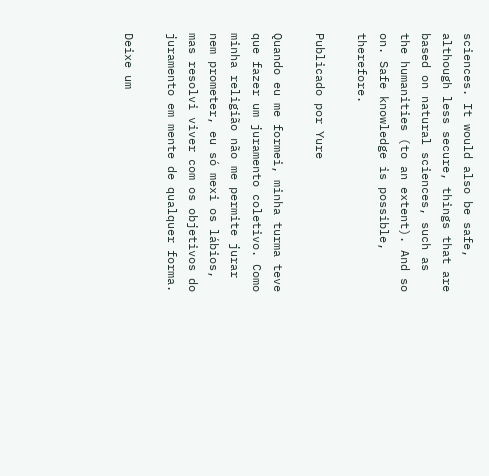sciences. It would also be safe, although less secure, things that are based on natural sciences, such as the humanities (to an extent). And so on. Safe knowledge is possible, therefore.

Publicado por Yure

Quando eu me formei, minha turma teve que fazer um juramento coletivo. Como minha religião não me permite jurar nem prometer, eu só mexi os lábios, mas resolvi viver com os objetivos do juramento em mente de qualquer forma.

Deixe um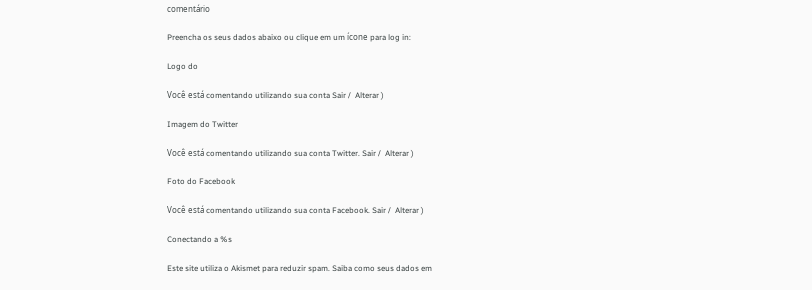comentário

Preencha os seus dados abaixo ou clique em um ícone para log in:

Logo do

Você está comentando utilizando sua conta Sair /  Alterar )

Imagem do Twitter

Você está comentando utilizando sua conta Twitter. Sair /  Alterar )

Foto do Facebook

Você está comentando utilizando sua conta Facebook. Sair /  Alterar )

Conectando a %s

Este site utiliza o Akismet para reduzir spam. Saiba como seus dados em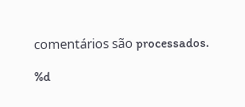comentários são processados.

%d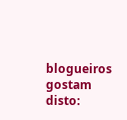blogueiros gostam disto: